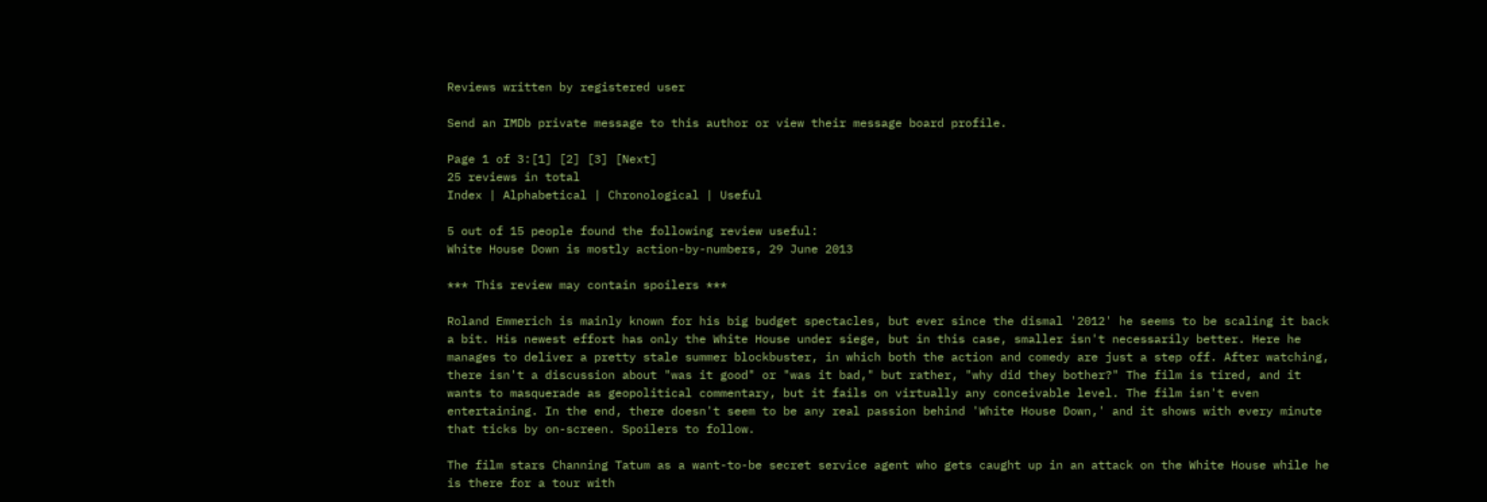Reviews written by registered user

Send an IMDb private message to this author or view their message board profile.

Page 1 of 3:[1] [2] [3] [Next]
25 reviews in total
Index | Alphabetical | Chronological | Useful

5 out of 15 people found the following review useful:
White House Down is mostly action-by-numbers, 29 June 2013

*** This review may contain spoilers ***

Roland Emmerich is mainly known for his big budget spectacles, but ever since the dismal '2012' he seems to be scaling it back a bit. His newest effort has only the White House under siege, but in this case, smaller isn't necessarily better. Here he manages to deliver a pretty stale summer blockbuster, in which both the action and comedy are just a step off. After watching, there isn't a discussion about "was it good" or "was it bad," but rather, "why did they bother?" The film is tired, and it wants to masquerade as geopolitical commentary, but it fails on virtually any conceivable level. The film isn't even entertaining. In the end, there doesn't seem to be any real passion behind 'White House Down,' and it shows with every minute that ticks by on-screen. Spoilers to follow.

The film stars Channing Tatum as a want-to-be secret service agent who gets caught up in an attack on the White House while he is there for a tour with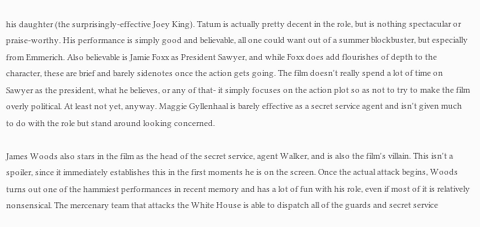his daughter (the surprisingly-effective Joey King). Tatum is actually pretty decent in the role, but is nothing spectacular or praise-worthy. His performance is simply good and believable, all one could want out of a summer blockbuster, but especially from Emmerich. Also believable is Jamie Foxx as President Sawyer, and while Foxx does add flourishes of depth to the character, these are brief and barely sidenotes once the action gets going. The film doesn't really spend a lot of time on Sawyer as the president, what he believes, or any of that- it simply focuses on the action plot so as not to try to make the film overly political. At least not yet, anyway. Maggie Gyllenhaal is barely effective as a secret service agent and isn't given much to do with the role but stand around looking concerned.

James Woods also stars in the film as the head of the secret service, agent Walker, and is also the film's villain. This isn't a spoiler, since it immediately establishes this in the first moments he is on the screen. Once the actual attack begins, Woods turns out one of the hammiest performances in recent memory and has a lot of fun with his role, even if most of it is relatively nonsensical. The mercenary team that attacks the White House is able to dispatch all of the guards and secret service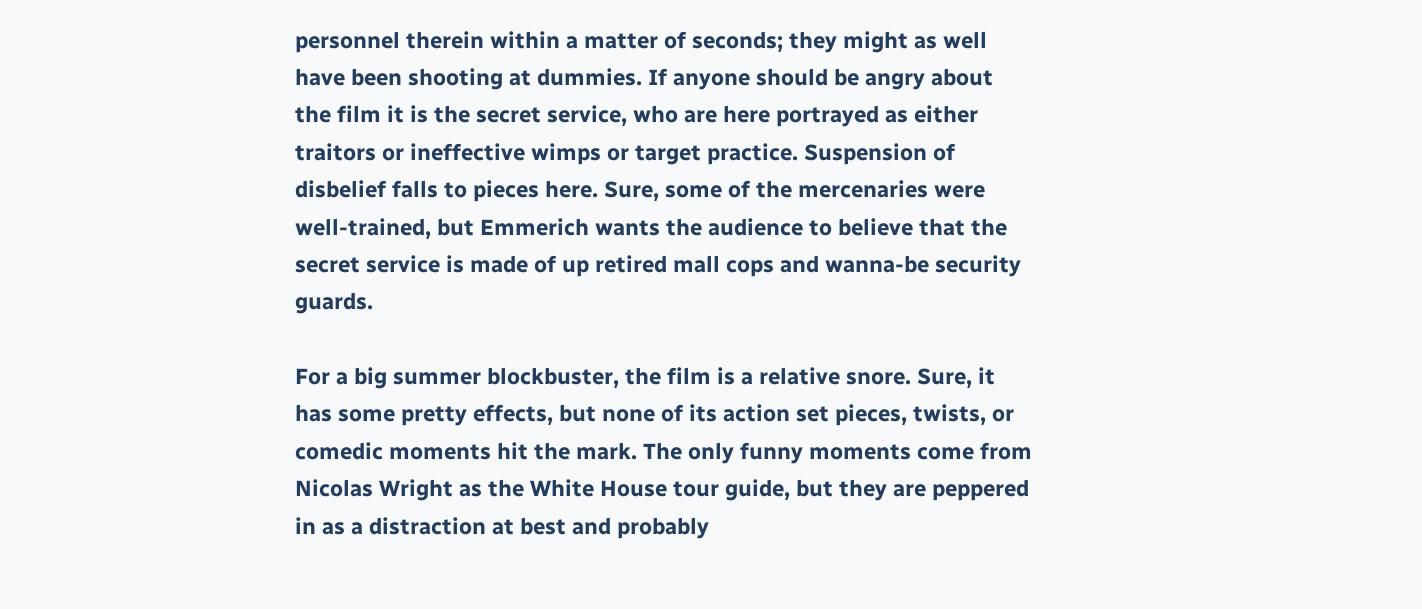personnel therein within a matter of seconds; they might as well have been shooting at dummies. If anyone should be angry about the film it is the secret service, who are here portrayed as either traitors or ineffective wimps or target practice. Suspension of disbelief falls to pieces here. Sure, some of the mercenaries were well-trained, but Emmerich wants the audience to believe that the secret service is made of up retired mall cops and wanna-be security guards.

For a big summer blockbuster, the film is a relative snore. Sure, it has some pretty effects, but none of its action set pieces, twists, or comedic moments hit the mark. The only funny moments come from Nicolas Wright as the White House tour guide, but they are peppered in as a distraction at best and probably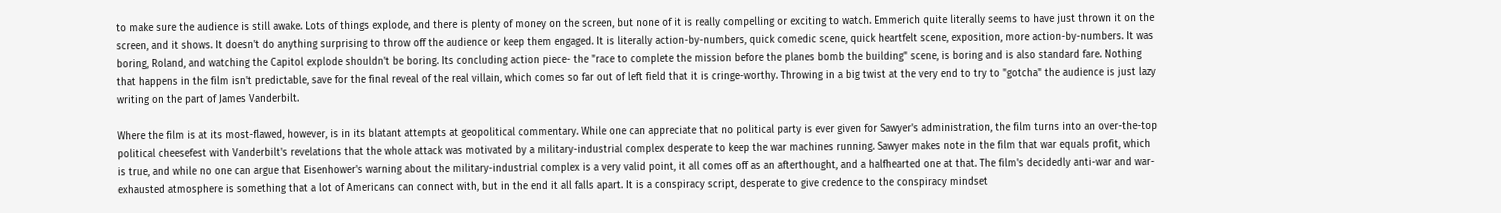to make sure the audience is still awake. Lots of things explode, and there is plenty of money on the screen, but none of it is really compelling or exciting to watch. Emmerich quite literally seems to have just thrown it on the screen, and it shows. It doesn't do anything surprising to throw off the audience or keep them engaged. It is literally action-by-numbers, quick comedic scene, quick heartfelt scene, exposition, more action-by-numbers. It was boring, Roland, and watching the Capitol explode shouldn't be boring. Its concluding action piece- the "race to complete the mission before the planes bomb the building" scene, is boring and is also standard fare. Nothing that happens in the film isn't predictable, save for the final reveal of the real villain, which comes so far out of left field that it is cringe-worthy. Throwing in a big twist at the very end to try to "gotcha" the audience is just lazy writing on the part of James Vanderbilt.

Where the film is at its most-flawed, however, is in its blatant attempts at geopolitical commentary. While one can appreciate that no political party is ever given for Sawyer's administration, the film turns into an over-the-top political cheesefest with Vanderbilt's revelations that the whole attack was motivated by a military-industrial complex desperate to keep the war machines running. Sawyer makes note in the film that war equals profit, which is true, and while no one can argue that Eisenhower's warning about the military-industrial complex is a very valid point, it all comes off as an afterthought, and a halfhearted one at that. The film's decidedly anti-war and war-exhausted atmosphere is something that a lot of Americans can connect with, but in the end it all falls apart. It is a conspiracy script, desperate to give credence to the conspiracy mindset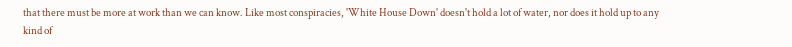that there must be more at work than we can know. Like most conspiracies, 'White House Down' doesn't hold a lot of water, nor does it hold up to any kind of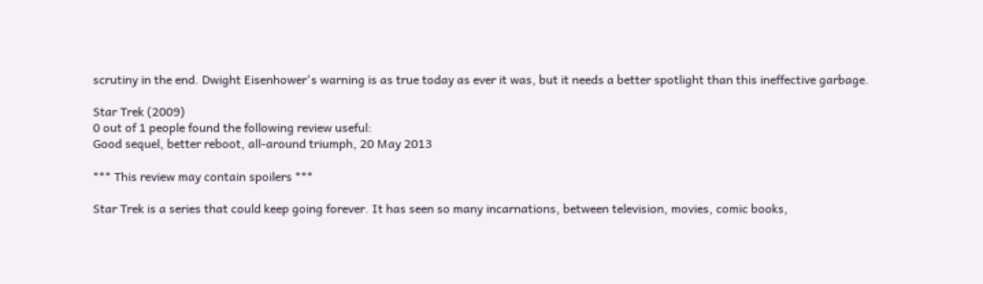scrutiny in the end. Dwight Eisenhower's warning is as true today as ever it was, but it needs a better spotlight than this ineffective garbage.

Star Trek (2009)
0 out of 1 people found the following review useful:
Good sequel, better reboot, all-around triumph, 20 May 2013

*** This review may contain spoilers ***

Star Trek is a series that could keep going forever. It has seen so many incarnations, between television, movies, comic books,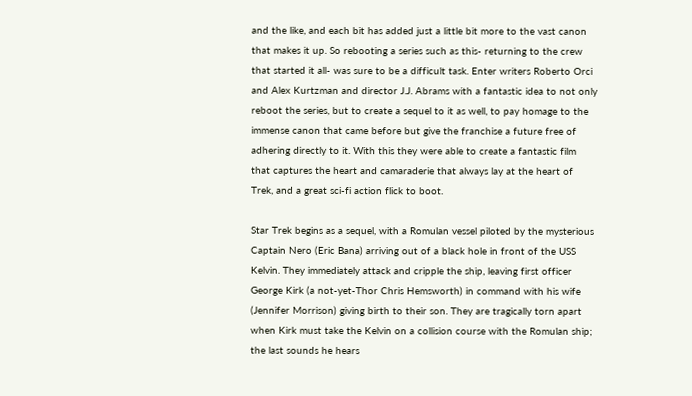and the like, and each bit has added just a little bit more to the vast canon that makes it up. So rebooting a series such as this- returning to the crew that started it all- was sure to be a difficult task. Enter writers Roberto Orci and Alex Kurtzman and director J.J. Abrams with a fantastic idea to not only reboot the series, but to create a sequel to it as well, to pay homage to the immense canon that came before but give the franchise a future free of adhering directly to it. With this they were able to create a fantastic film that captures the heart and camaraderie that always lay at the heart of Trek, and a great sci-fi action flick to boot.

Star Trek begins as a sequel, with a Romulan vessel piloted by the mysterious Captain Nero (Eric Bana) arriving out of a black hole in front of the USS Kelvin. They immediately attack and cripple the ship, leaving first officer George Kirk (a not-yet-Thor Chris Hemsworth) in command with his wife (Jennifer Morrison) giving birth to their son. They are tragically torn apart when Kirk must take the Kelvin on a collision course with the Romulan ship; the last sounds he hears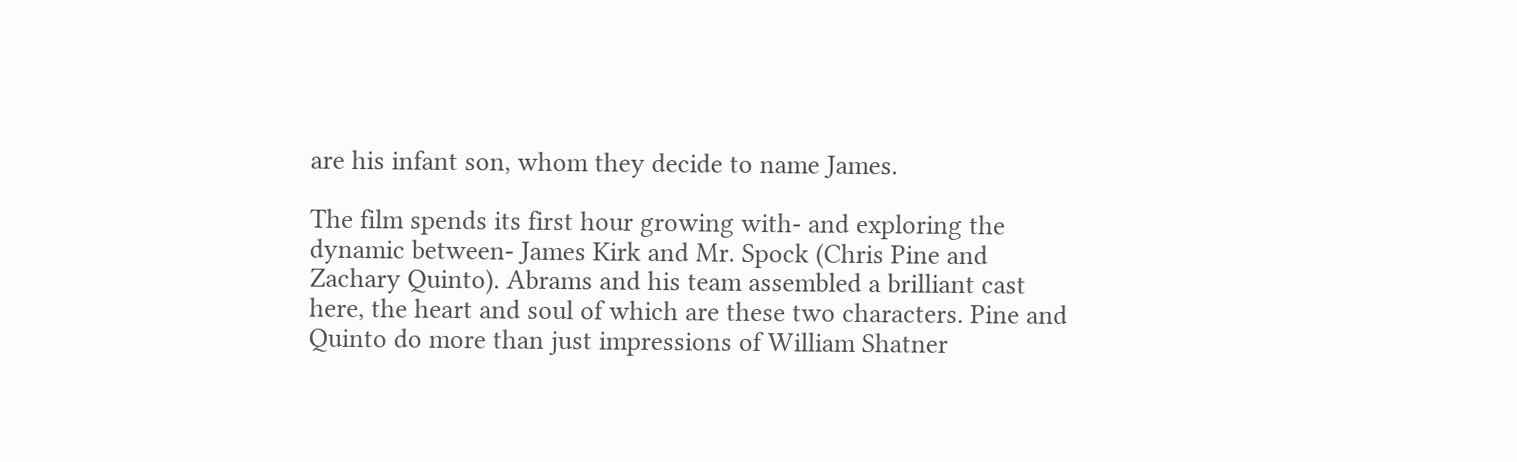are his infant son, whom they decide to name James.

The film spends its first hour growing with- and exploring the dynamic between- James Kirk and Mr. Spock (Chris Pine and Zachary Quinto). Abrams and his team assembled a brilliant cast here, the heart and soul of which are these two characters. Pine and Quinto do more than just impressions of William Shatner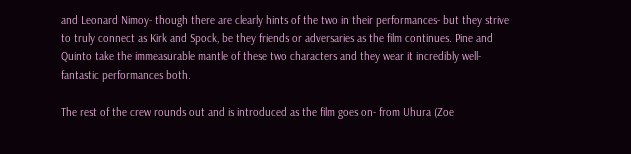and Leonard Nimoy- though there are clearly hints of the two in their performances- but they strive to truly connect as Kirk and Spock, be they friends or adversaries as the film continues. Pine and Quinto take the immeasurable mantle of these two characters and they wear it incredibly well- fantastic performances both.

The rest of the crew rounds out and is introduced as the film goes on- from Uhura (Zoe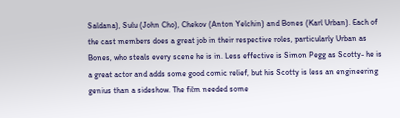Saldana), Sulu (John Cho), Chekov (Anton Yelchin) and Bones (Karl Urban). Each of the cast members does a great job in their respective roles, particularly Urban as Bones, who steals every scene he is in. Less effective is Simon Pegg as Scotty- he is a great actor and adds some good comic relief, but his Scotty is less an engineering genius than a sideshow. The film needed some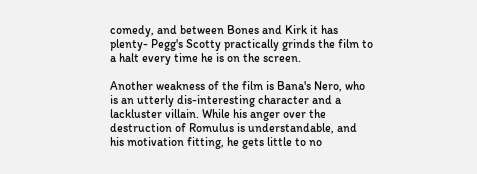comedy, and between Bones and Kirk it has plenty- Pegg's Scotty practically grinds the film to a halt every time he is on the screen.

Another weakness of the film is Bana's Nero, who is an utterly dis-interesting character and a lackluster villain. While his anger over the destruction of Romulus is understandable, and his motivation fitting, he gets little to no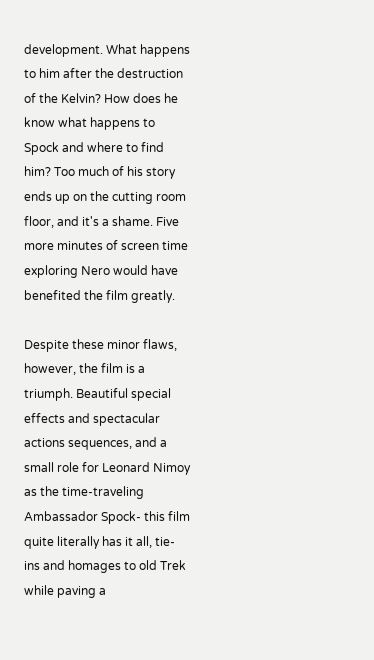development. What happens to him after the destruction of the Kelvin? How does he know what happens to Spock and where to find him? Too much of his story ends up on the cutting room floor, and it's a shame. Five more minutes of screen time exploring Nero would have benefited the film greatly.

Despite these minor flaws, however, the film is a triumph. Beautiful special effects and spectacular actions sequences, and a small role for Leonard Nimoy as the time-traveling Ambassador Spock- this film quite literally has it all, tie-ins and homages to old Trek while paving a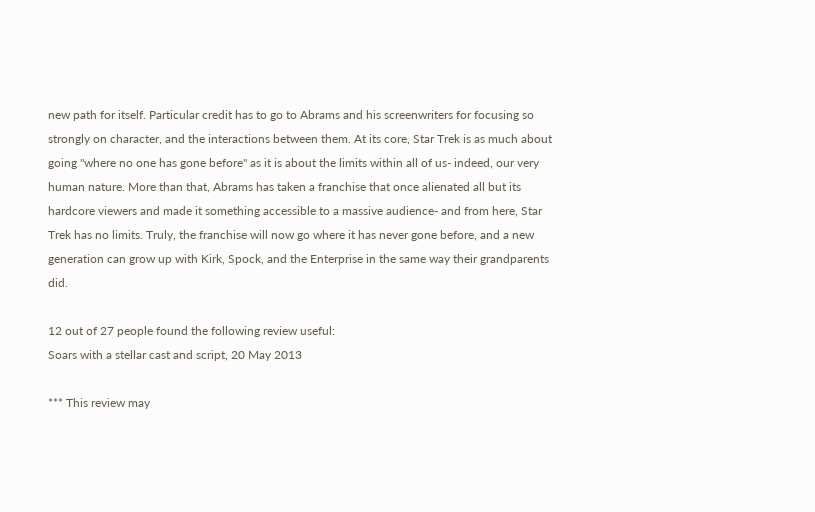new path for itself. Particular credit has to go to Abrams and his screenwriters for focusing so strongly on character, and the interactions between them. At its core, Star Trek is as much about going "where no one has gone before" as it is about the limits within all of us- indeed, our very human nature. More than that, Abrams has taken a franchise that once alienated all but its hardcore viewers and made it something accessible to a massive audience- and from here, Star Trek has no limits. Truly, the franchise will now go where it has never gone before, and a new generation can grow up with Kirk, Spock, and the Enterprise in the same way their grandparents did.

12 out of 27 people found the following review useful:
Soars with a stellar cast and script, 20 May 2013

*** This review may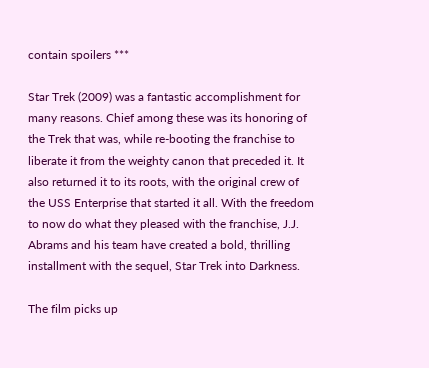contain spoilers ***

Star Trek (2009) was a fantastic accomplishment for many reasons. Chief among these was its honoring of the Trek that was, while re-booting the franchise to liberate it from the weighty canon that preceded it. It also returned it to its roots, with the original crew of the USS Enterprise that started it all. With the freedom to now do what they pleased with the franchise, J.J. Abrams and his team have created a bold, thrilling installment with the sequel, Star Trek into Darkness.

The film picks up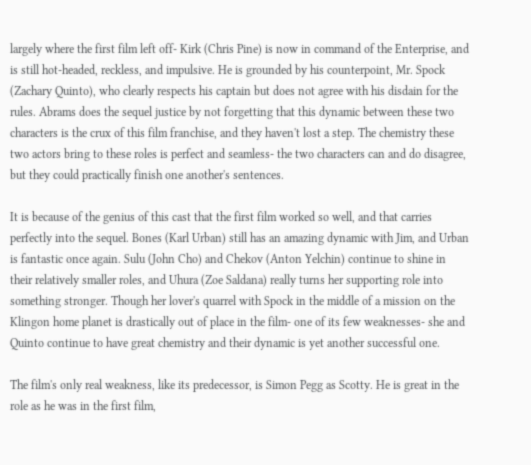largely where the first film left off- Kirk (Chris Pine) is now in command of the Enterprise, and is still hot-headed, reckless, and impulsive. He is grounded by his counterpoint, Mr. Spock (Zachary Quinto), who clearly respects his captain but does not agree with his disdain for the rules. Abrams does the sequel justice by not forgetting that this dynamic between these two characters is the crux of this film franchise, and they haven't lost a step. The chemistry these two actors bring to these roles is perfect and seamless- the two characters can and do disagree, but they could practically finish one another's sentences.

It is because of the genius of this cast that the first film worked so well, and that carries perfectly into the sequel. Bones (Karl Urban) still has an amazing dynamic with Jim, and Urban is fantastic once again. Sulu (John Cho) and Chekov (Anton Yelchin) continue to shine in their relatively smaller roles, and Uhura (Zoe Saldana) really turns her supporting role into something stronger. Though her lover's quarrel with Spock in the middle of a mission on the Klingon home planet is drastically out of place in the film- one of its few weaknesses- she and Quinto continue to have great chemistry and their dynamic is yet another successful one.

The film's only real weakness, like its predecessor, is Simon Pegg as Scotty. He is great in the role as he was in the first film,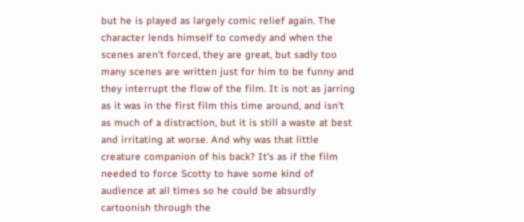but he is played as largely comic relief again. The character lends himself to comedy and when the scenes aren't forced, they are great, but sadly too many scenes are written just for him to be funny and they interrupt the flow of the film. It is not as jarring as it was in the first film this time around, and isn't as much of a distraction, but it is still a waste at best and irritating at worse. And why was that little creature companion of his back? It's as if the film needed to force Scotty to have some kind of audience at all times so he could be absurdly cartoonish through the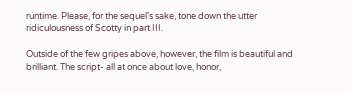runtime. Please, for the sequel's sake, tone down the utter ridiculousness of Scotty in part III.

Outside of the few gripes above, however, the film is beautiful and brilliant. The script- all at once about love, honor,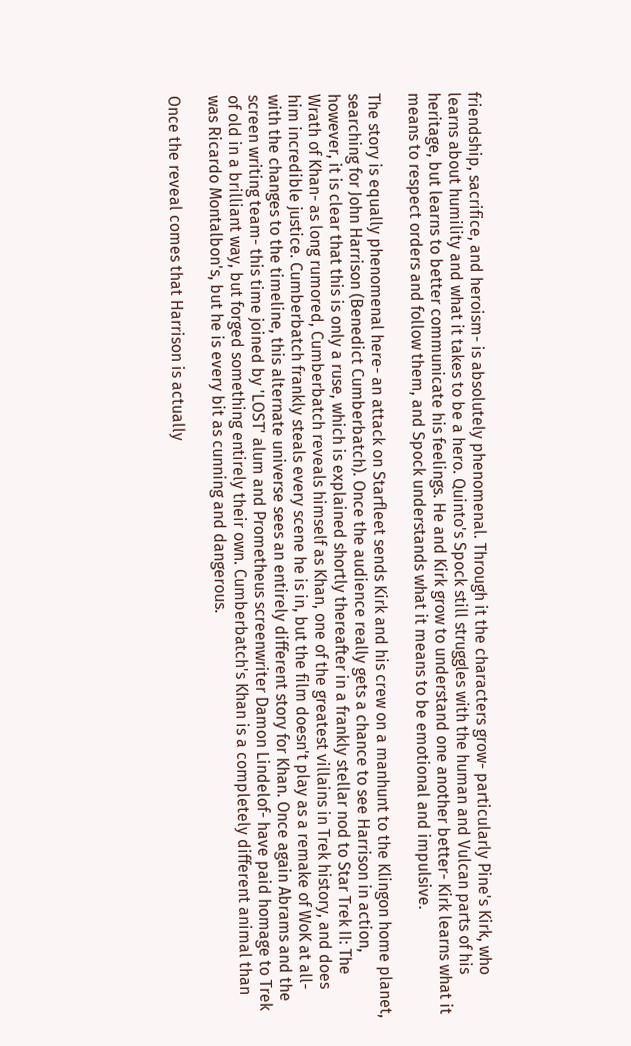friendship, sacrifice, and heroism- is absolutely phenomenal. Through it the characters grow- particularly Pine's Kirk, who learns about humility and what it takes to be a hero. Quinto's Spock still struggles with the human and Vulcan parts of his heritage, but learns to better communicate his feelings. He and Kirk grow to understand one another better- Kirk learns what it means to respect orders and follow them, and Spock understands what it means to be emotional and impulsive.

The story is equally phenomenal here- an attack on Starfleet sends Kirk and his crew on a manhunt to the Klingon home planet, searching for John Harrison (Benedict Cumberbatch). Once the audience really gets a chance to see Harrison in action, however, it is clear that this is only a ruse, which is explained shortly thereafter in a frankly stellar nod to Star Trek II: The Wrath of Khan- as long rumored, Cumberbatch reveals himself as Khan, one of the greatest villains in Trek history, and does him incredible justice. Cumberbatch frankly steals every scene he is in, but the film doesn't play as a remake of WoK at all- with the changes to the timeline, this alternate universe sees an entirely different story for Khan. Once again Abrams and the screen writing team- this time joined by 'LOST' alum and Prometheus screenwriter Damon Lindelof- have paid homage to Trek of old in a brilliant way, but forged something entirely their own. Cumberbatch's Khan is a completely different animal than was Ricardo Montalbon's, but he is every bit as cunning and dangerous.

Once the reveal comes that Harrison is actually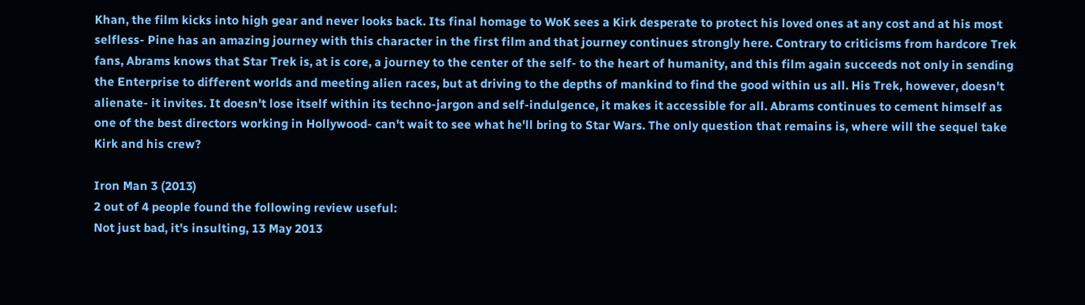Khan, the film kicks into high gear and never looks back. Its final homage to WoK sees a Kirk desperate to protect his loved ones at any cost and at his most selfless- Pine has an amazing journey with this character in the first film and that journey continues strongly here. Contrary to criticisms from hardcore Trek fans, Abrams knows that Star Trek is, at is core, a journey to the center of the self- to the heart of humanity, and this film again succeeds not only in sending the Enterprise to different worlds and meeting alien races, but at driving to the depths of mankind to find the good within us all. His Trek, however, doesn't alienate- it invites. It doesn't lose itself within its techno-jargon and self-indulgence, it makes it accessible for all. Abrams continues to cement himself as one of the best directors working in Hollywood- can't wait to see what he'll bring to Star Wars. The only question that remains is, where will the sequel take Kirk and his crew?

Iron Man 3 (2013)
2 out of 4 people found the following review useful:
Not just bad, it's insulting, 13 May 2013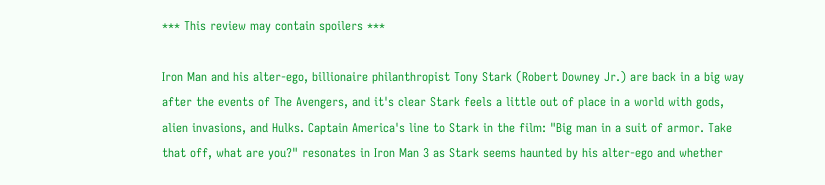*** This review may contain spoilers ***

Iron Man and his alter-ego, billionaire philanthropist Tony Stark (Robert Downey Jr.) are back in a big way after the events of The Avengers, and it's clear Stark feels a little out of place in a world with gods, alien invasions, and Hulks. Captain America's line to Stark in the film: "Big man in a suit of armor. Take that off, what are you?" resonates in Iron Man 3 as Stark seems haunted by his alter-ego and whether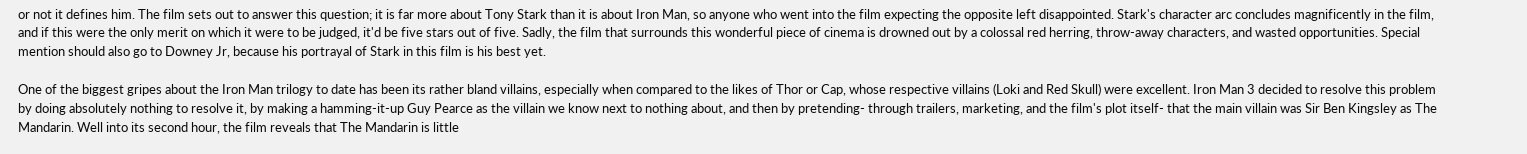or not it defines him. The film sets out to answer this question; it is far more about Tony Stark than it is about Iron Man, so anyone who went into the film expecting the opposite left disappointed. Stark's character arc concludes magnificently in the film, and if this were the only merit on which it were to be judged, it'd be five stars out of five. Sadly, the film that surrounds this wonderful piece of cinema is drowned out by a colossal red herring, throw-away characters, and wasted opportunities. Special mention should also go to Downey Jr, because his portrayal of Stark in this film is his best yet.

One of the biggest gripes about the Iron Man trilogy to date has been its rather bland villains, especially when compared to the likes of Thor or Cap, whose respective villains (Loki and Red Skull) were excellent. Iron Man 3 decided to resolve this problem by doing absolutely nothing to resolve it, by making a hamming-it-up Guy Pearce as the villain we know next to nothing about, and then by pretending- through trailers, marketing, and the film's plot itself- that the main villain was Sir Ben Kingsley as The Mandarin. Well into its second hour, the film reveals that The Mandarin is little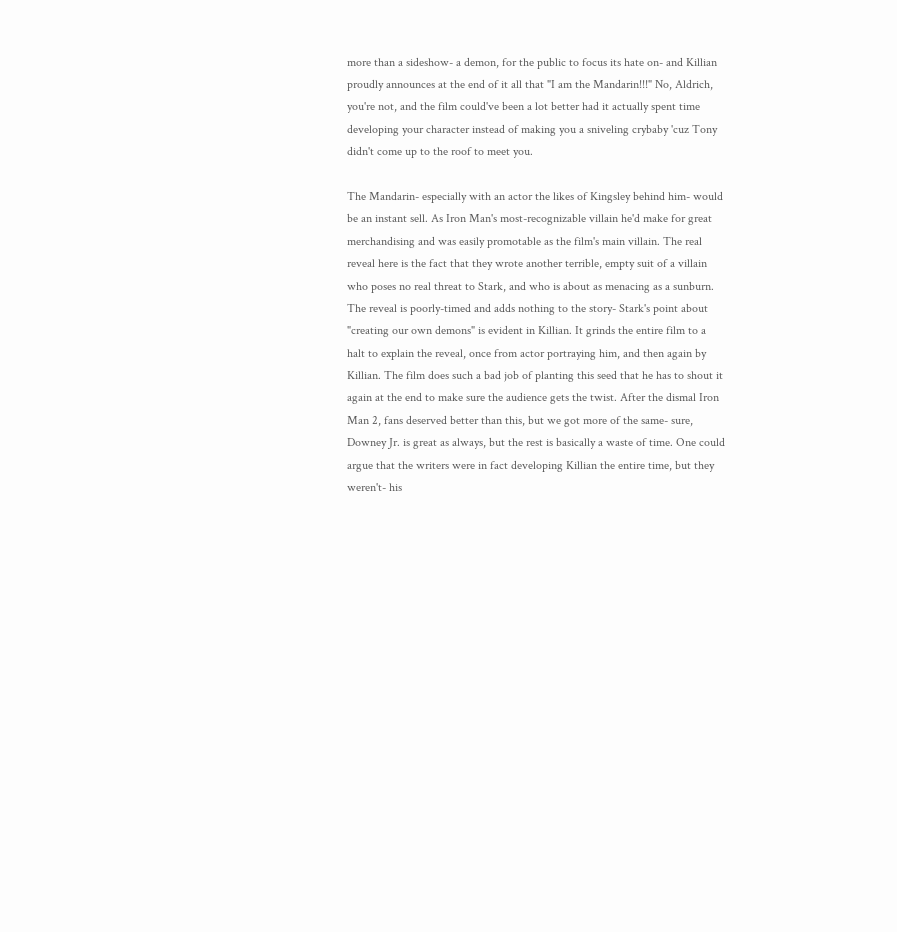more than a sideshow- a demon, for the public to focus its hate on- and Killian proudly announces at the end of it all that "I am the Mandarin!!!" No, Aldrich, you're not, and the film could've been a lot better had it actually spent time developing your character instead of making you a sniveling crybaby 'cuz Tony didn't come up to the roof to meet you.

The Mandarin- especially with an actor the likes of Kingsley behind him- would be an instant sell. As Iron Man's most-recognizable villain he'd make for great merchandising and was easily promotable as the film's main villain. The real reveal here is the fact that they wrote another terrible, empty suit of a villain who poses no real threat to Stark, and who is about as menacing as a sunburn. The reveal is poorly-timed and adds nothing to the story- Stark's point about "creating our own demons" is evident in Killian. It grinds the entire film to a halt to explain the reveal, once from actor portraying him, and then again by Killian. The film does such a bad job of planting this seed that he has to shout it again at the end to make sure the audience gets the twist. After the dismal Iron Man 2, fans deserved better than this, but we got more of the same- sure, Downey Jr. is great as always, but the rest is basically a waste of time. One could argue that the writers were in fact developing Killian the entire time, but they weren't- his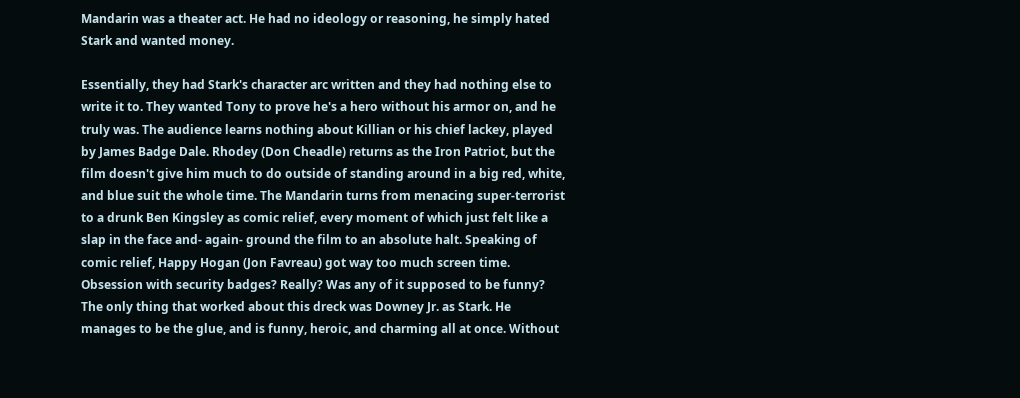Mandarin was a theater act. He had no ideology or reasoning, he simply hated Stark and wanted money.

Essentially, they had Stark's character arc written and they had nothing else to write it to. They wanted Tony to prove he's a hero without his armor on, and he truly was. The audience learns nothing about Killian or his chief lackey, played by James Badge Dale. Rhodey (Don Cheadle) returns as the Iron Patriot, but the film doesn't give him much to do outside of standing around in a big red, white, and blue suit the whole time. The Mandarin turns from menacing super-terrorist to a drunk Ben Kingsley as comic relief, every moment of which just felt like a slap in the face and- again- ground the film to an absolute halt. Speaking of comic relief, Happy Hogan (Jon Favreau) got way too much screen time. Obsession with security badges? Really? Was any of it supposed to be funny? The only thing that worked about this dreck was Downey Jr. as Stark. He manages to be the glue, and is funny, heroic, and charming all at once. Without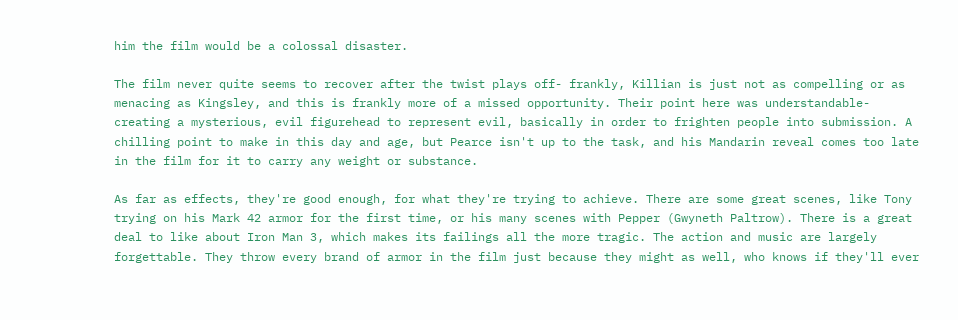him the film would be a colossal disaster.

The film never quite seems to recover after the twist plays off- frankly, Killian is just not as compelling or as menacing as Kingsley, and this is frankly more of a missed opportunity. Their point here was understandable- creating a mysterious, evil figurehead to represent evil, basically in order to frighten people into submission. A chilling point to make in this day and age, but Pearce isn't up to the task, and his Mandarin reveal comes too late in the film for it to carry any weight or substance.

As far as effects, they're good enough, for what they're trying to achieve. There are some great scenes, like Tony trying on his Mark 42 armor for the first time, or his many scenes with Pepper (Gwyneth Paltrow). There is a great deal to like about Iron Man 3, which makes its failings all the more tragic. The action and music are largely forgettable. They throw every brand of armor in the film just because they might as well, who knows if they'll ever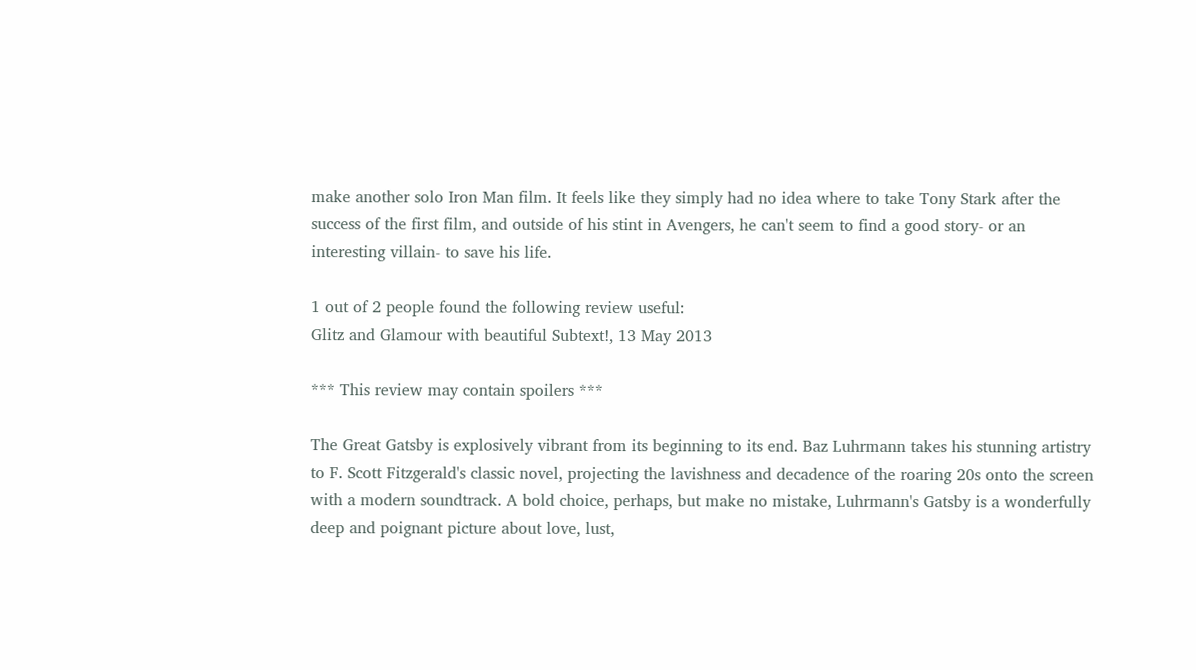make another solo Iron Man film. It feels like they simply had no idea where to take Tony Stark after the success of the first film, and outside of his stint in Avengers, he can't seem to find a good story- or an interesting villain- to save his life.

1 out of 2 people found the following review useful:
Glitz and Glamour with beautiful Subtext!, 13 May 2013

*** This review may contain spoilers ***

The Great Gatsby is explosively vibrant from its beginning to its end. Baz Luhrmann takes his stunning artistry to F. Scott Fitzgerald's classic novel, projecting the lavishness and decadence of the roaring 20s onto the screen with a modern soundtrack. A bold choice, perhaps, but make no mistake, Luhrmann's Gatsby is a wonderfully deep and poignant picture about love, lust,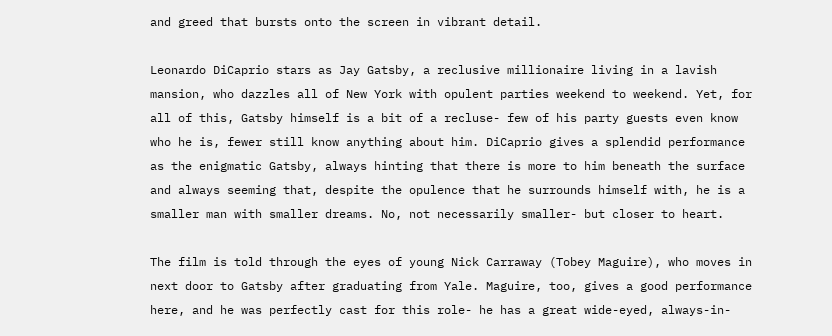and greed that bursts onto the screen in vibrant detail.

Leonardo DiCaprio stars as Jay Gatsby, a reclusive millionaire living in a lavish mansion, who dazzles all of New York with opulent parties weekend to weekend. Yet, for all of this, Gatsby himself is a bit of a recluse- few of his party guests even know who he is, fewer still know anything about him. DiCaprio gives a splendid performance as the enigmatic Gatsby, always hinting that there is more to him beneath the surface and always seeming that, despite the opulence that he surrounds himself with, he is a smaller man with smaller dreams. No, not necessarily smaller- but closer to heart.

The film is told through the eyes of young Nick Carraway (Tobey Maguire), who moves in next door to Gatsby after graduating from Yale. Maguire, too, gives a good performance here, and he was perfectly cast for this role- he has a great wide-eyed, always-in-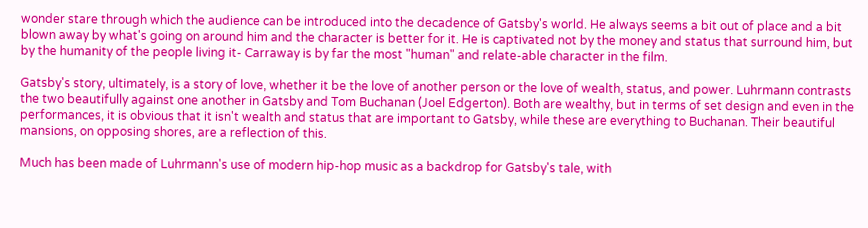wonder stare through which the audience can be introduced into the decadence of Gatsby's world. He always seems a bit out of place and a bit blown away by what's going on around him and the character is better for it. He is captivated not by the money and status that surround him, but by the humanity of the people living it- Carraway is by far the most "human" and relate-able character in the film.

Gatsby's story, ultimately, is a story of love, whether it be the love of another person or the love of wealth, status, and power. Luhrmann contrasts the two beautifully against one another in Gatsby and Tom Buchanan (Joel Edgerton). Both are wealthy, but in terms of set design and even in the performances, it is obvious that it isn't wealth and status that are important to Gatsby, while these are everything to Buchanan. Their beautiful mansions, on opposing shores, are a reflection of this.

Much has been made of Luhrmann's use of modern hip-hop music as a backdrop for Gatsby's tale, with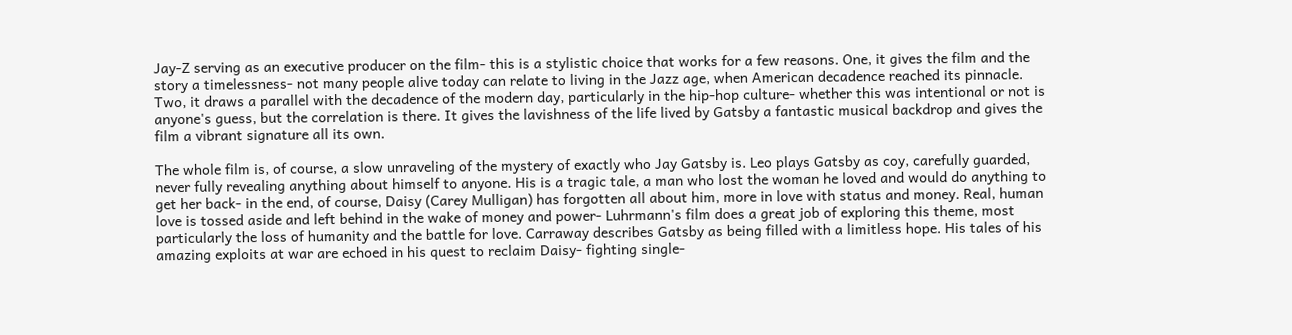Jay-Z serving as an executive producer on the film- this is a stylistic choice that works for a few reasons. One, it gives the film and the story a timelessness- not many people alive today can relate to living in the Jazz age, when American decadence reached its pinnacle. Two, it draws a parallel with the decadence of the modern day, particularly in the hip-hop culture- whether this was intentional or not is anyone's guess, but the correlation is there. It gives the lavishness of the life lived by Gatsby a fantastic musical backdrop and gives the film a vibrant signature all its own.

The whole film is, of course, a slow unraveling of the mystery of exactly who Jay Gatsby is. Leo plays Gatsby as coy, carefully guarded, never fully revealing anything about himself to anyone. His is a tragic tale, a man who lost the woman he loved and would do anything to get her back- in the end, of course, Daisy (Carey Mulligan) has forgotten all about him, more in love with status and money. Real, human love is tossed aside and left behind in the wake of money and power- Luhrmann's film does a great job of exploring this theme, most particularly the loss of humanity and the battle for love. Carraway describes Gatsby as being filled with a limitless hope. His tales of his amazing exploits at war are echoed in his quest to reclaim Daisy- fighting single-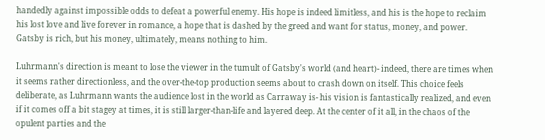handedly against impossible odds to defeat a powerful enemy. His hope is indeed limitless, and his is the hope to reclaim his lost love and live forever in romance, a hope that is dashed by the greed and want for status, money, and power. Gatsby is rich, but his money, ultimately, means nothing to him.

Luhrmann's direction is meant to lose the viewer in the tumult of Gatsby's world (and heart)- indeed, there are times when it seems rather directionless, and the over-the-top production seems about to crash down on itself. This choice feels deliberate, as Luhrmann wants the audience lost in the world as Carraway is- his vision is fantastically realized, and even if it comes off a bit stagey at times, it is still larger-than-life and layered deep. At the center of it all, in the chaos of the opulent parties and the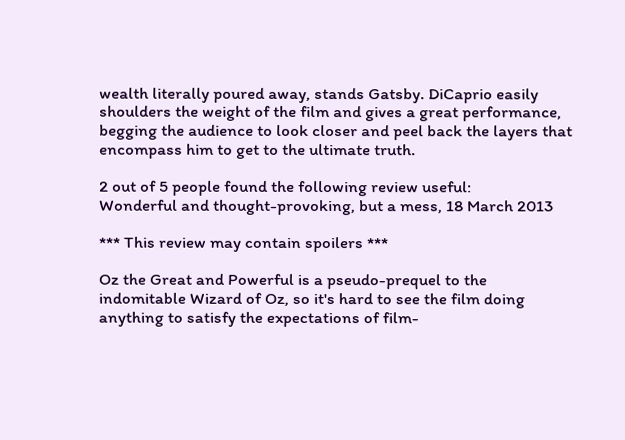wealth literally poured away, stands Gatsby. DiCaprio easily shoulders the weight of the film and gives a great performance, begging the audience to look closer and peel back the layers that encompass him to get to the ultimate truth.

2 out of 5 people found the following review useful:
Wonderful and thought-provoking, but a mess, 18 March 2013

*** This review may contain spoilers ***

Oz the Great and Powerful is a pseudo-prequel to the indomitable Wizard of Oz, so it's hard to see the film doing anything to satisfy the expectations of film-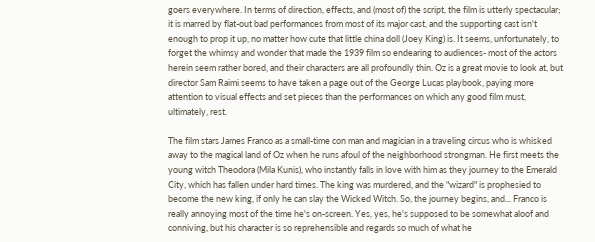goers everywhere. In terms of direction, effects, and (most of) the script, the film is utterly spectacular; it is marred by flat-out bad performances from most of its major cast, and the supporting cast isn't enough to prop it up, no matter how cute that little china doll (Joey King) is. It seems, unfortunately, to forget the whimsy and wonder that made the 1939 film so endearing to audiences- most of the actors herein seem rather bored, and their characters are all profoundly thin. Oz is a great movie to look at, but director Sam Raimi seems to have taken a page out of the George Lucas playbook, paying more attention to visual effects and set pieces than the performances on which any good film must, ultimately, rest.

The film stars James Franco as a small-time con man and magician in a traveling circus who is whisked away to the magical land of Oz when he runs afoul of the neighborhood strongman. He first meets the young witch Theodora (Mila Kunis), who instantly falls in love with him as they journey to the Emerald City, which has fallen under hard times. The king was murdered, and the "wizard" is prophesied to become the new king, if only he can slay the Wicked Witch. So, the journey begins, and... Franco is really annoying most of the time he's on-screen. Yes, yes, he's supposed to be somewhat aloof and conniving, but his character is so reprehensible and regards so much of what he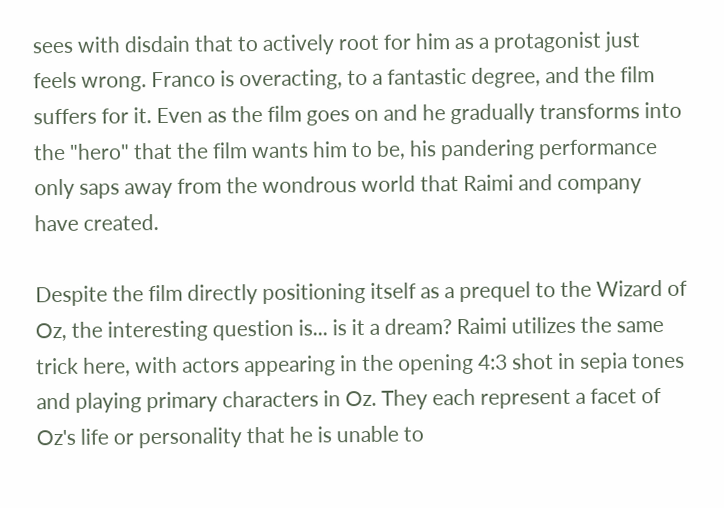sees with disdain that to actively root for him as a protagonist just feels wrong. Franco is overacting, to a fantastic degree, and the film suffers for it. Even as the film goes on and he gradually transforms into the "hero" that the film wants him to be, his pandering performance only saps away from the wondrous world that Raimi and company have created.

Despite the film directly positioning itself as a prequel to the Wizard of Oz, the interesting question is... is it a dream? Raimi utilizes the same trick here, with actors appearing in the opening 4:3 shot in sepia tones and playing primary characters in Oz. They each represent a facet of Oz's life or personality that he is unable to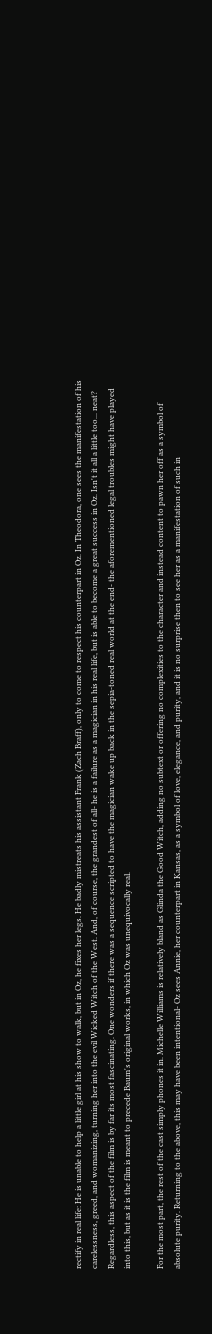rectify in real life: He is unable to help a little girl at his show to walk, but in Oz, he fixes her legs. He badly mistreats his assistant Frank (Zach Braff), only to come to respect his counterpart in Oz. In Theodora, one sees the manifestation of his carelessness, greed, and womanizing, turning her into the evil Wicked Witch of the West. And, of course, the grandest of all- he is a failure as a magician in his real life, but is able to become a great success in Oz. Isn't it all a little too... neat? Regardless, this aspect of the film is by far its most fascinating. One wonders if there was a sequence scripted to have the magician wake up back in the sepia-toned real world at the end- the aforementioned legal troubles might have played into this, but as it is the film is meant to precede Baum's original works, in which Oz was unequivocally real.

For the most part, the rest of the cast simply phones it in. Michelle Williams is relatively bland as Glinda the Good Witch, adding no subtext or offering no complexities to the character and instead content to pawn her off as a symbol of absolute purity. Returning to the above, this may have been intentional- Oz sees Annie, her counterpart in Kansas, as a symbol of love, elegance, and purity, and it is no surprise then to see her as a manifestation of such in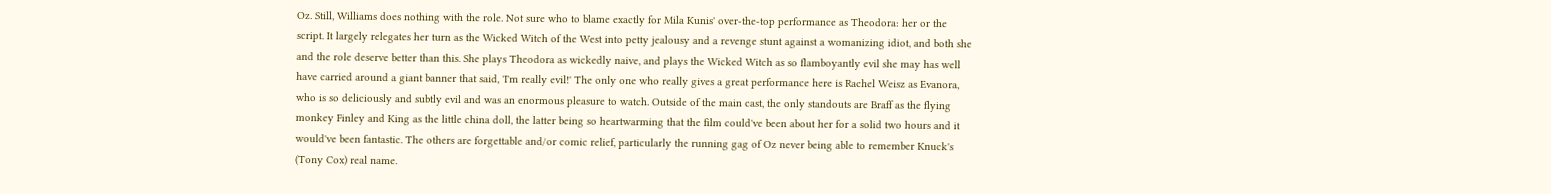Oz. Still, Williams does nothing with the role. Not sure who to blame exactly for Mila Kunis' over-the-top performance as Theodora: her or the script. It largely relegates her turn as the Wicked Witch of the West into petty jealousy and a revenge stunt against a womanizing idiot, and both she and the role deserve better than this. She plays Theodora as wickedly naive, and plays the Wicked Witch as so flamboyantly evil she may has well have carried around a giant banner that said, 'I'm really evil!' The only one who really gives a great performance here is Rachel Weisz as Evanora, who is so deliciously and subtly evil and was an enormous pleasure to watch. Outside of the main cast, the only standouts are Braff as the flying monkey Finley and King as the little china doll, the latter being so heartwarming that the film could've been about her for a solid two hours and it would've been fantastic. The others are forgettable and/or comic relief, particularly the running gag of Oz never being able to remember Knuck's (Tony Cox) real name.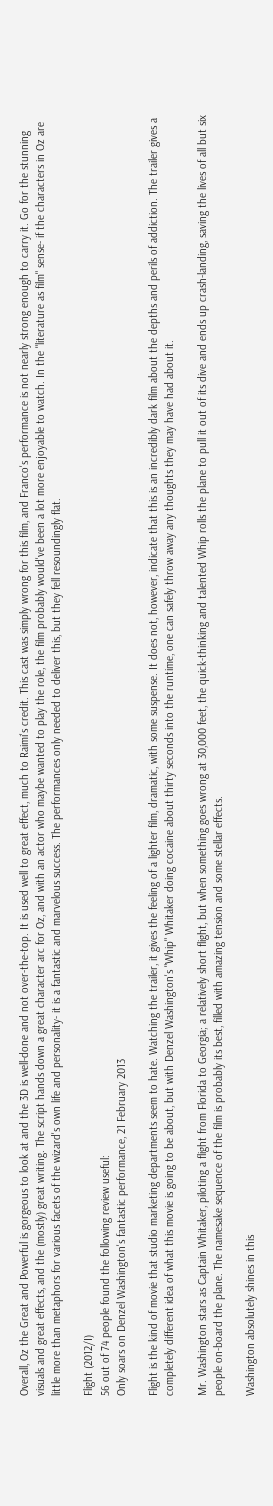Overall, Oz the Great and Powerful is gorgeous to look at and the 3D is well-done and not over-the-top. It is used well to great effect, much to Raimi's credit. This cast was simply wrong for this film, and Franco's performance is not nearly strong enough to carry it. Go for the stunning visuals and great effects, and the (mostly) great writing. The script hands down a great character arc for Oz, and with an actor who maybe wanted to play the role, the film probably would've been a lot more enjoyable to watch. In the "literature as film" sense- if the characters in Oz are little more than metaphors for various facets of the wizard's own life and personality- it is a fantastic and marvelous success. The performances only needed to deliver this, but they fell resoundingly flat.

Flight (2012/I)
56 out of 74 people found the following review useful:
Only soars on Denzel Washington's fantastic performance, 21 February 2013

Flight is the kind of movie that studio marketing departments seem to hate. Watching the trailer, it gives the feeling of a lighter film, dramatic, with some suspense. It does not, however, indicate that this is an incredibly dark film about the depths and perils of addiction. The trailer gives a completely different idea of what this movie is going to be about, but with Denzel Washington's "Whip" Whitaker doing cocaine about thirty seconds into the runtime, one can safely throw away any thoughts they may have had about it.

Mr. Washington stars as Captain Whitaker, piloting a flight from Florida to Georgia; a relatively short flight, but when something goes wrong at 30,000 feet, the quick-thinking and talented Whip rolls the plane to pull it out of its dive and ends up crash-landing, saving the lives of all but six people on-board the plane. The namesake sequence of the film is probably its best, filled with amazing tension and some stellar effects.

Washington absolutely shines in this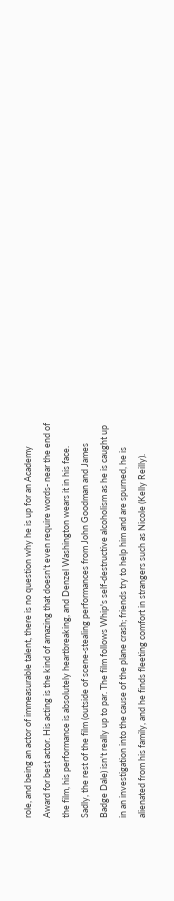role, and being an actor of immeasurable talent, there is no question why he is up for an Academy Award for best actor. His acting is the kind of amazing that doesn't even require words- near the end of the film, his performance is absolutely heartbreaking, and Denzel Washington wears it in his face. Sadly, the rest of the film (outside of scene-stealing performances from John Goodman and James Badge Dale) isn't really up to par. The film follows Whip's self-destructive alcoholism as he is caught up in an investigation into the cause of the plane crash; friends try to help him and are spurned, he is alienated from his family, and he finds fleeting comfort in strangers such as Nicole (Kelly Reilly).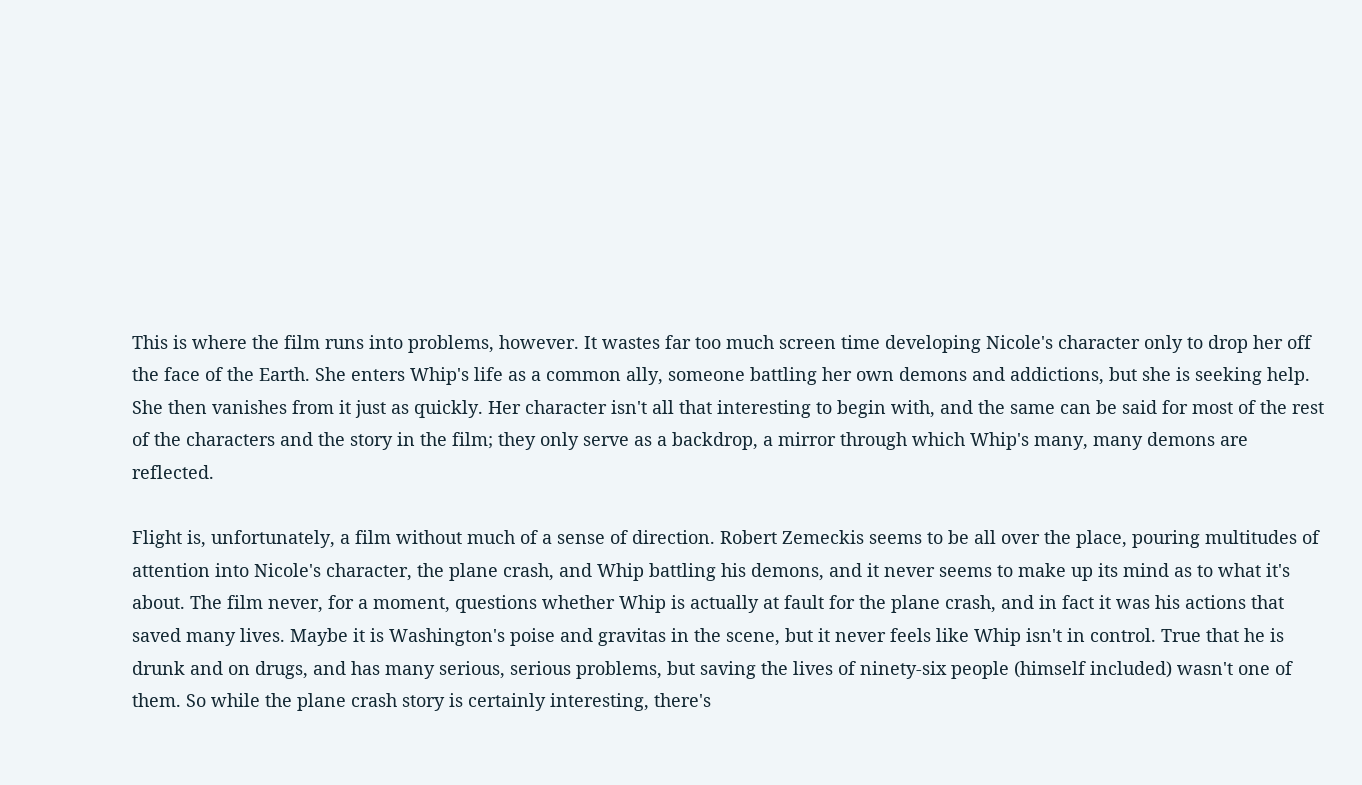This is where the film runs into problems, however. It wastes far too much screen time developing Nicole's character only to drop her off the face of the Earth. She enters Whip's life as a common ally, someone battling her own demons and addictions, but she is seeking help. She then vanishes from it just as quickly. Her character isn't all that interesting to begin with, and the same can be said for most of the rest of the characters and the story in the film; they only serve as a backdrop, a mirror through which Whip's many, many demons are reflected.

Flight is, unfortunately, a film without much of a sense of direction. Robert Zemeckis seems to be all over the place, pouring multitudes of attention into Nicole's character, the plane crash, and Whip battling his demons, and it never seems to make up its mind as to what it's about. The film never, for a moment, questions whether Whip is actually at fault for the plane crash, and in fact it was his actions that saved many lives. Maybe it is Washington's poise and gravitas in the scene, but it never feels like Whip isn't in control. True that he is drunk and on drugs, and has many serious, serious problems, but saving the lives of ninety-six people (himself included) wasn't one of them. So while the plane crash story is certainly interesting, there's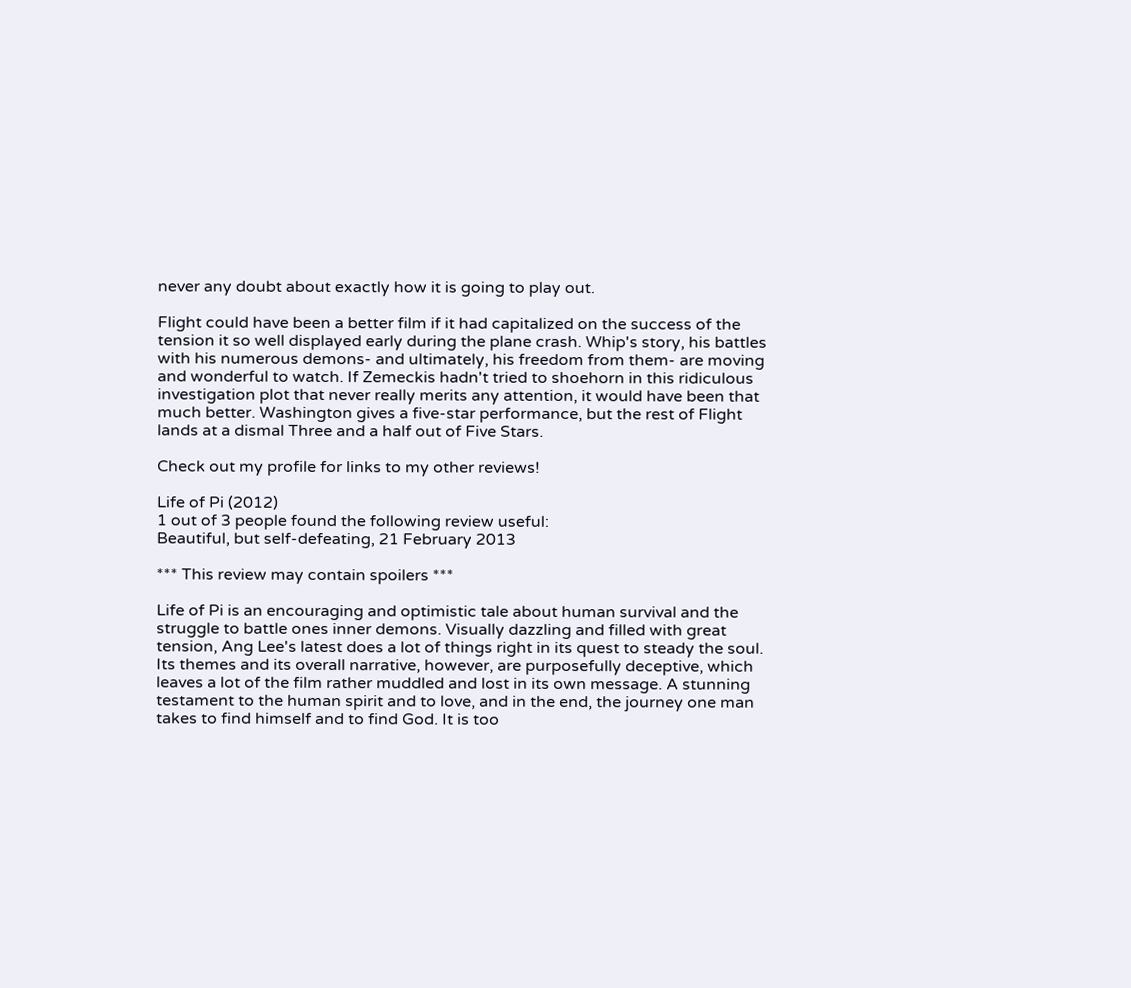never any doubt about exactly how it is going to play out.

Flight could have been a better film if it had capitalized on the success of the tension it so well displayed early during the plane crash. Whip's story, his battles with his numerous demons- and ultimately, his freedom from them- are moving and wonderful to watch. If Zemeckis hadn't tried to shoehorn in this ridiculous investigation plot that never really merits any attention, it would have been that much better. Washington gives a five-star performance, but the rest of Flight lands at a dismal Three and a half out of Five Stars.

Check out my profile for links to my other reviews!

Life of Pi (2012)
1 out of 3 people found the following review useful:
Beautiful, but self-defeating, 21 February 2013

*** This review may contain spoilers ***

Life of Pi is an encouraging and optimistic tale about human survival and the struggle to battle ones inner demons. Visually dazzling and filled with great tension, Ang Lee's latest does a lot of things right in its quest to steady the soul. Its themes and its overall narrative, however, are purposefully deceptive, which leaves a lot of the film rather muddled and lost in its own message. A stunning testament to the human spirit and to love, and in the end, the journey one man takes to find himself and to find God. It is too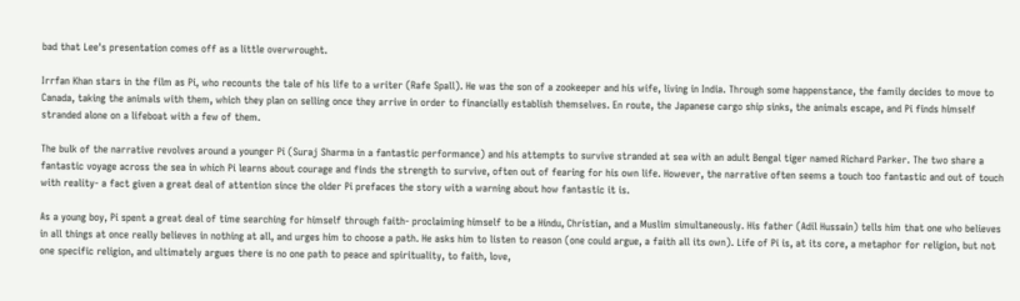bad that Lee's presentation comes off as a little overwrought.

Irrfan Khan stars in the film as Pi, who recounts the tale of his life to a writer (Rafe Spall). He was the son of a zookeeper and his wife, living in India. Through some happenstance, the family decides to move to Canada, taking the animals with them, which they plan on selling once they arrive in order to financially establish themselves. En route, the Japanese cargo ship sinks, the animals escape, and Pi finds himself stranded alone on a lifeboat with a few of them.

The bulk of the narrative revolves around a younger Pi (Suraj Sharma in a fantastic performance) and his attempts to survive stranded at sea with an adult Bengal tiger named Richard Parker. The two share a fantastic voyage across the sea in which Pi learns about courage and finds the strength to survive, often out of fearing for his own life. However, the narrative often seems a touch too fantastic and out of touch with reality- a fact given a great deal of attention since the older Pi prefaces the story with a warning about how fantastic it is.

As a young boy, Pi spent a great deal of time searching for himself through faith- proclaiming himself to be a Hindu, Christian, and a Muslim simultaneously. His father (Adil Hussain) tells him that one who believes in all things at once really believes in nothing at all, and urges him to choose a path. He asks him to listen to reason (one could argue, a faith all its own). Life of Pi is, at its core, a metaphor for religion, but not one specific religion, and ultimately argues there is no one path to peace and spirituality, to faith, love,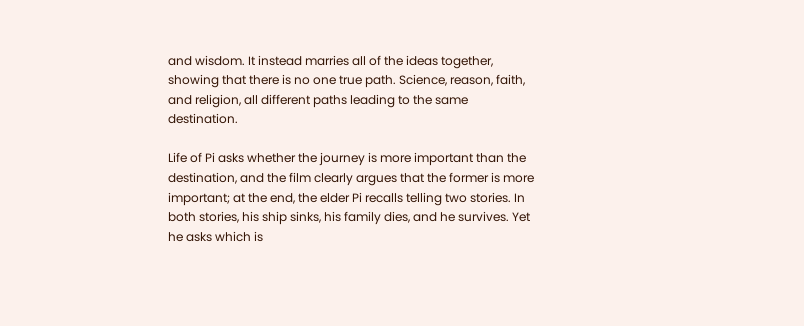and wisdom. It instead marries all of the ideas together, showing that there is no one true path. Science, reason, faith, and religion, all different paths leading to the same destination.

Life of Pi asks whether the journey is more important than the destination, and the film clearly argues that the former is more important; at the end, the elder Pi recalls telling two stories. In both stories, his ship sinks, his family dies, and he survives. Yet he asks which is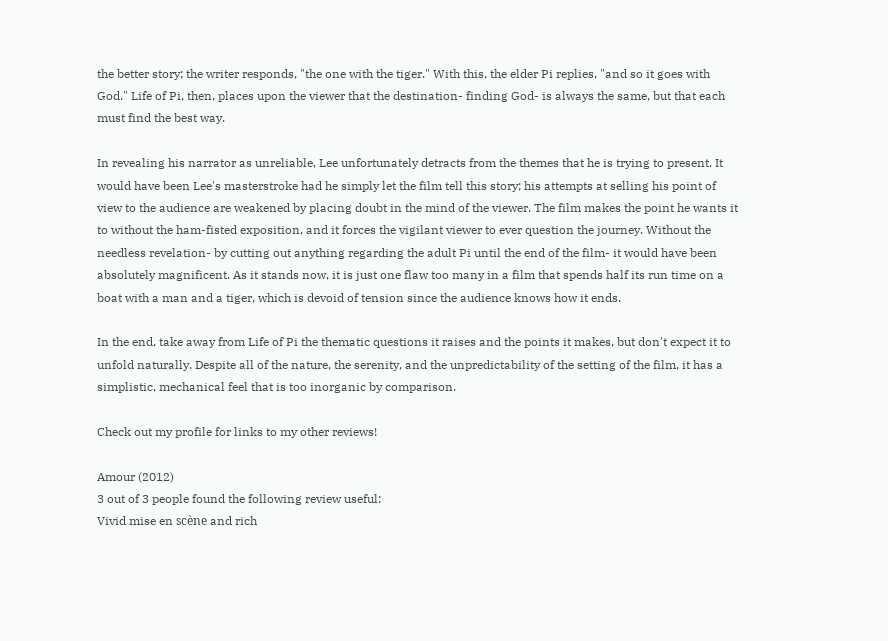the better story; the writer responds, "the one with the tiger." With this, the elder Pi replies, "and so it goes with God." Life of Pi, then, places upon the viewer that the destination- finding God- is always the same, but that each must find the best way.

In revealing his narrator as unreliable, Lee unfortunately detracts from the themes that he is trying to present. It would have been Lee's masterstroke had he simply let the film tell this story; his attempts at selling his point of view to the audience are weakened by placing doubt in the mind of the viewer. The film makes the point he wants it to without the ham-fisted exposition, and it forces the vigilant viewer to ever question the journey. Without the needless revelation- by cutting out anything regarding the adult Pi until the end of the film- it would have been absolutely magnificent. As it stands now, it is just one flaw too many in a film that spends half its run time on a boat with a man and a tiger, which is devoid of tension since the audience knows how it ends.

In the end, take away from Life of Pi the thematic questions it raises and the points it makes, but don't expect it to unfold naturally. Despite all of the nature, the serenity, and the unpredictability of the setting of the film, it has a simplistic, mechanical feel that is too inorganic by comparison.

Check out my profile for links to my other reviews!

Amour (2012)
3 out of 3 people found the following review useful:
Vivid mise en scène and rich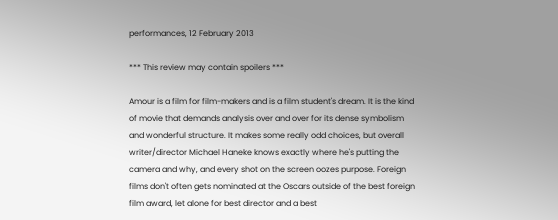performances, 12 February 2013

*** This review may contain spoilers ***

Amour is a film for film-makers and is a film student's dream. It is the kind of movie that demands analysis over and over for its dense symbolism and wonderful structure. It makes some really odd choices, but overall writer/director Michael Haneke knows exactly where he's putting the camera and why, and every shot on the screen oozes purpose. Foreign films don't often gets nominated at the Oscars outside of the best foreign film award, let alone for best director and a best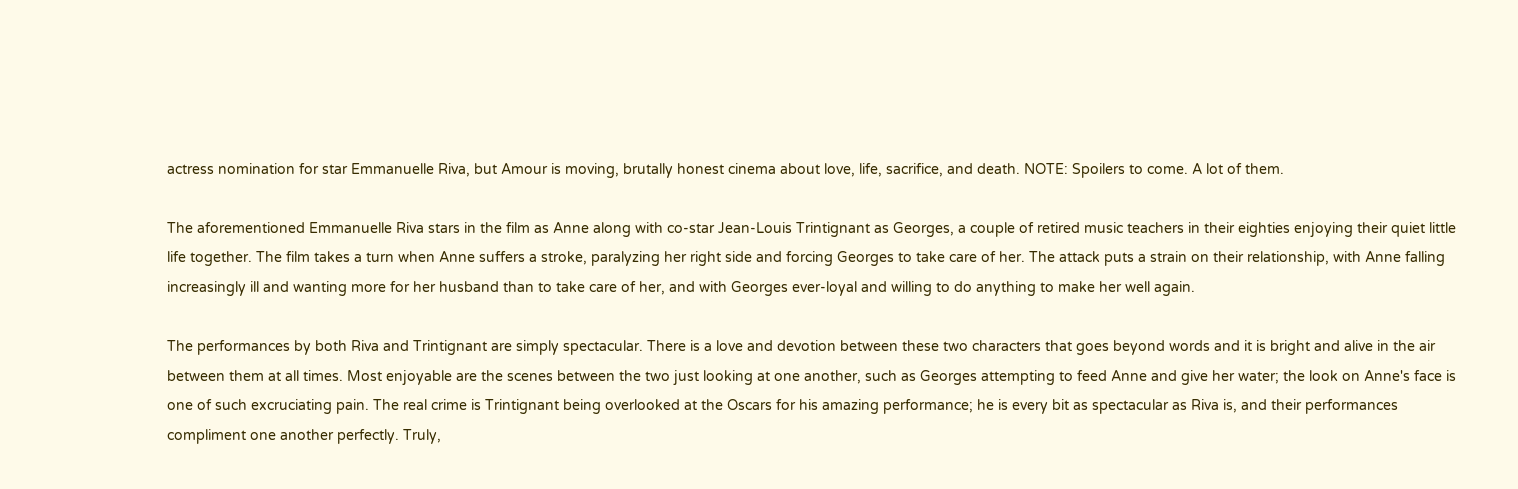actress nomination for star Emmanuelle Riva, but Amour is moving, brutally honest cinema about love, life, sacrifice, and death. NOTE: Spoilers to come. A lot of them.

The aforementioned Emmanuelle Riva stars in the film as Anne along with co-star Jean-Louis Trintignant as Georges, a couple of retired music teachers in their eighties enjoying their quiet little life together. The film takes a turn when Anne suffers a stroke, paralyzing her right side and forcing Georges to take care of her. The attack puts a strain on their relationship, with Anne falling increasingly ill and wanting more for her husband than to take care of her, and with Georges ever-loyal and willing to do anything to make her well again.

The performances by both Riva and Trintignant are simply spectacular. There is a love and devotion between these two characters that goes beyond words and it is bright and alive in the air between them at all times. Most enjoyable are the scenes between the two just looking at one another, such as Georges attempting to feed Anne and give her water; the look on Anne's face is one of such excruciating pain. The real crime is Trintignant being overlooked at the Oscars for his amazing performance; he is every bit as spectacular as Riva is, and their performances compliment one another perfectly. Truly,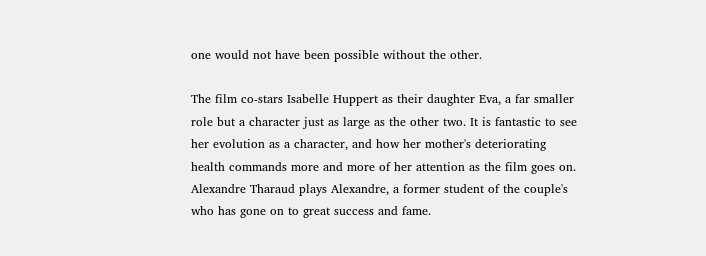one would not have been possible without the other.

The film co-stars Isabelle Huppert as their daughter Eva, a far smaller role but a character just as large as the other two. It is fantastic to see her evolution as a character, and how her mother's deteriorating health commands more and more of her attention as the film goes on. Alexandre Tharaud plays Alexandre, a former student of the couple's who has gone on to great success and fame.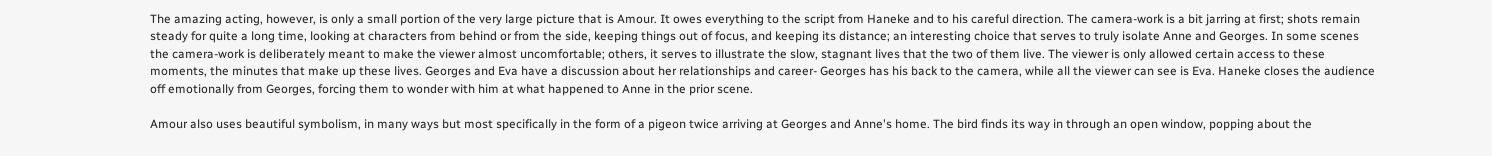The amazing acting, however, is only a small portion of the very large picture that is Amour. It owes everything to the script from Haneke and to his careful direction. The camera-work is a bit jarring at first; shots remain steady for quite a long time, looking at characters from behind or from the side, keeping things out of focus, and keeping its distance; an interesting choice that serves to truly isolate Anne and Georges. In some scenes the camera-work is deliberately meant to make the viewer almost uncomfortable; others, it serves to illustrate the slow, stagnant lives that the two of them live. The viewer is only allowed certain access to these moments, the minutes that make up these lives. Georges and Eva have a discussion about her relationships and career- Georges has his back to the camera, while all the viewer can see is Eva. Haneke closes the audience off emotionally from Georges, forcing them to wonder with him at what happened to Anne in the prior scene.

Amour also uses beautiful symbolism, in many ways but most specifically in the form of a pigeon twice arriving at Georges and Anne's home. The bird finds its way in through an open window, popping about the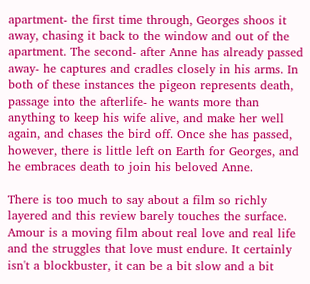apartment- the first time through, Georges shoos it away, chasing it back to the window and out of the apartment. The second- after Anne has already passed away- he captures and cradles closely in his arms. In both of these instances the pigeon represents death, passage into the afterlife- he wants more than anything to keep his wife alive, and make her well again, and chases the bird off. Once she has passed, however, there is little left on Earth for Georges, and he embraces death to join his beloved Anne.

There is too much to say about a film so richly layered and this review barely touches the surface. Amour is a moving film about real love and real life and the struggles that love must endure. It certainly isn't a blockbuster, it can be a bit slow and a bit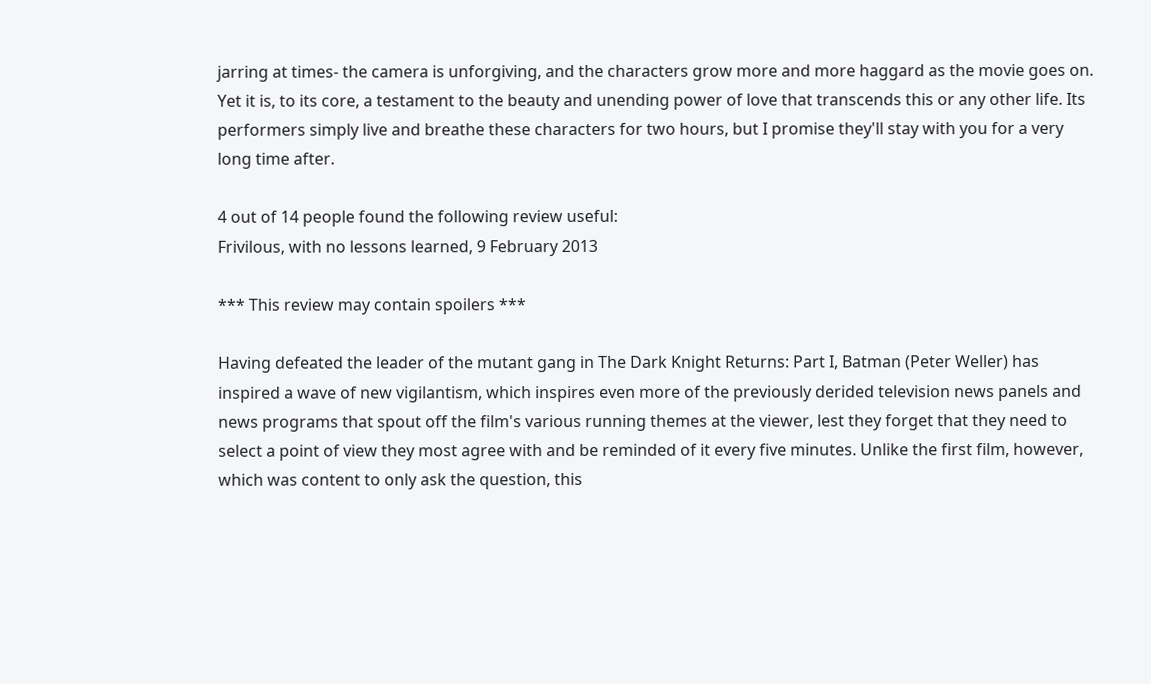jarring at times- the camera is unforgiving, and the characters grow more and more haggard as the movie goes on. Yet it is, to its core, a testament to the beauty and unending power of love that transcends this or any other life. Its performers simply live and breathe these characters for two hours, but I promise they'll stay with you for a very long time after.

4 out of 14 people found the following review useful:
Frivilous, with no lessons learned, 9 February 2013

*** This review may contain spoilers ***

Having defeated the leader of the mutant gang in The Dark Knight Returns: Part I, Batman (Peter Weller) has inspired a wave of new vigilantism, which inspires even more of the previously derided television news panels and news programs that spout off the film's various running themes at the viewer, lest they forget that they need to select a point of view they most agree with and be reminded of it every five minutes. Unlike the first film, however, which was content to only ask the question, this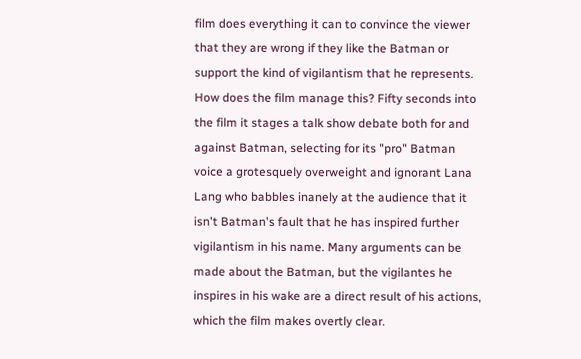film does everything it can to convince the viewer that they are wrong if they like the Batman or support the kind of vigilantism that he represents. How does the film manage this? Fifty seconds into the film it stages a talk show debate both for and against Batman, selecting for its "pro" Batman voice a grotesquely overweight and ignorant Lana Lang who babbles inanely at the audience that it isn't Batman's fault that he has inspired further vigilantism in his name. Many arguments can be made about the Batman, but the vigilantes he inspires in his wake are a direct result of his actions, which the film makes overtly clear.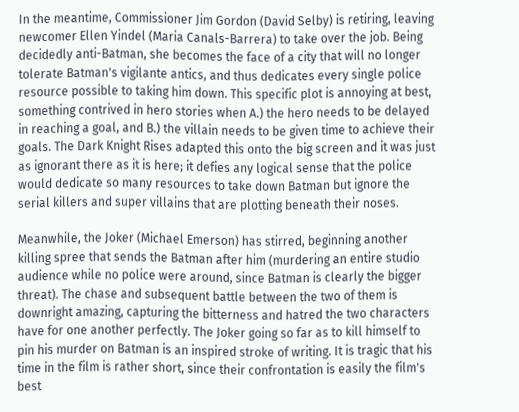In the meantime, Commissioner Jim Gordon (David Selby) is retiring, leaving newcomer Ellen Yindel (Maria Canals-Barrera) to take over the job. Being decidedly anti-Batman, she becomes the face of a city that will no longer tolerate Batman's vigilante antics, and thus dedicates every single police resource possible to taking him down. This specific plot is annoying at best, something contrived in hero stories when A.) the hero needs to be delayed in reaching a goal, and B.) the villain needs to be given time to achieve their goals. The Dark Knight Rises adapted this onto the big screen and it was just as ignorant there as it is here; it defies any logical sense that the police would dedicate so many resources to take down Batman but ignore the serial killers and super villains that are plotting beneath their noses.

Meanwhile, the Joker (Michael Emerson) has stirred, beginning another killing spree that sends the Batman after him (murdering an entire studio audience while no police were around, since Batman is clearly the bigger threat). The chase and subsequent battle between the two of them is downright amazing, capturing the bitterness and hatred the two characters have for one another perfectly. The Joker going so far as to kill himself to pin his murder on Batman is an inspired stroke of writing. It is tragic that his time in the film is rather short, since their confrontation is easily the film's best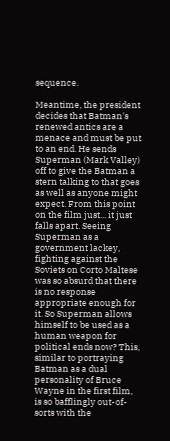sequence.

Meantime, the president decides that Batman's renewed antics are a menace and must be put to an end. He sends Superman (Mark Valley) off to give the Batman a stern talking to that goes as well as anyone might expect. From this point on the film just... it just falls apart. Seeing Superman as a government lackey, fighting against the Soviets on Corto Maltese was so absurd that there is no response appropriate enough for it. So Superman allows himself to be used as a human weapon for political ends now? This, similar to portraying Batman as a dual personality of Bruce Wayne in the first film, is so bafflingly out-of-sorts with the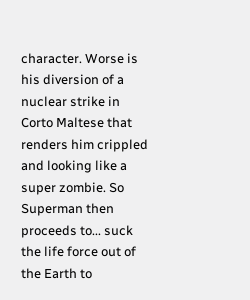character. Worse is his diversion of a nuclear strike in Corto Maltese that renders him crippled and looking like a super zombie. So Superman then proceeds to... suck the life force out of the Earth to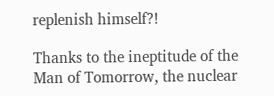replenish himself?!

Thanks to the ineptitude of the Man of Tomorrow, the nuclear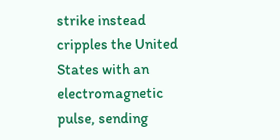strike instead cripples the United States with an electromagnetic pulse, sending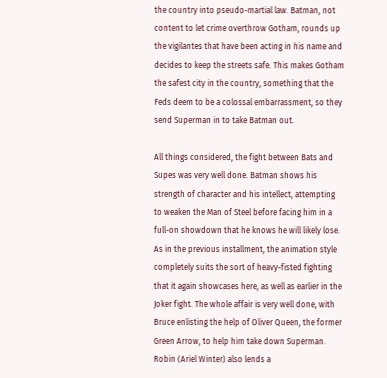the country into pseudo-martial law. Batman, not content to let crime overthrow Gotham, rounds up the vigilantes that have been acting in his name and decides to keep the streets safe. This makes Gotham the safest city in the country, something that the Feds deem to be a colossal embarrassment, so they send Superman in to take Batman out.

All things considered, the fight between Bats and Supes was very well done. Batman shows his strength of character and his intellect, attempting to weaken the Man of Steel before facing him in a full-on showdown that he knows he will likely lose. As in the previous installment, the animation style completely suits the sort of heavy-fisted fighting that it again showcases here, as well as earlier in the Joker fight. The whole affair is very well done, with Bruce enlisting the help of Oliver Queen, the former Green Arrow, to help him take down Superman. Robin (Ariel Winter) also lends a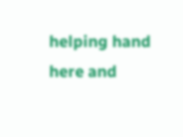helping hand here and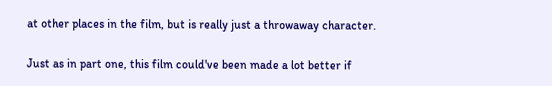at other places in the film, but is really just a throwaway character.

Just as in part one, this film could've been made a lot better if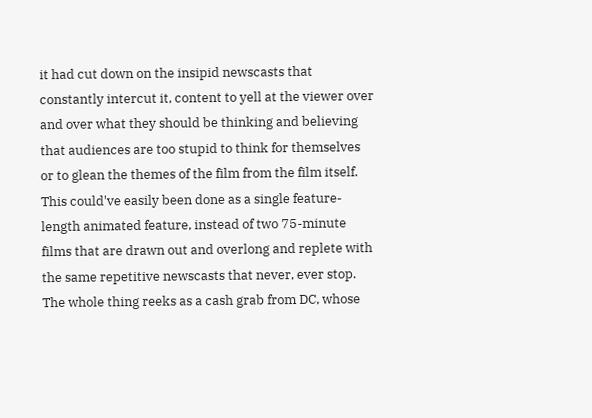it had cut down on the insipid newscasts that constantly intercut it, content to yell at the viewer over and over what they should be thinking and believing that audiences are too stupid to think for themselves or to glean the themes of the film from the film itself. This could've easily been done as a single feature-length animated feature, instead of two 75-minute films that are drawn out and overlong and replete with the same repetitive newscasts that never, ever stop. The whole thing reeks as a cash grab from DC, whose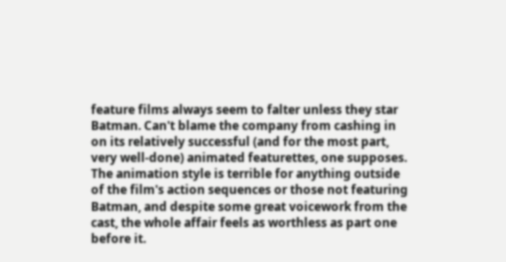feature films always seem to falter unless they star Batman. Can't blame the company from cashing in on its relatively successful (and for the most part, very well-done) animated featurettes, one supposes. The animation style is terrible for anything outside of the film's action sequences or those not featuring Batman, and despite some great voicework from the cast, the whole affair feels as worthless as part one before it.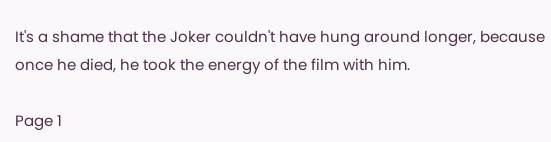It's a shame that the Joker couldn't have hung around longer, because once he died, he took the energy of the film with him.

Page 1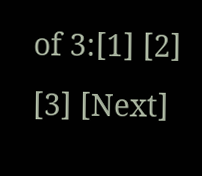of 3:[1] [2] [3] [Next]